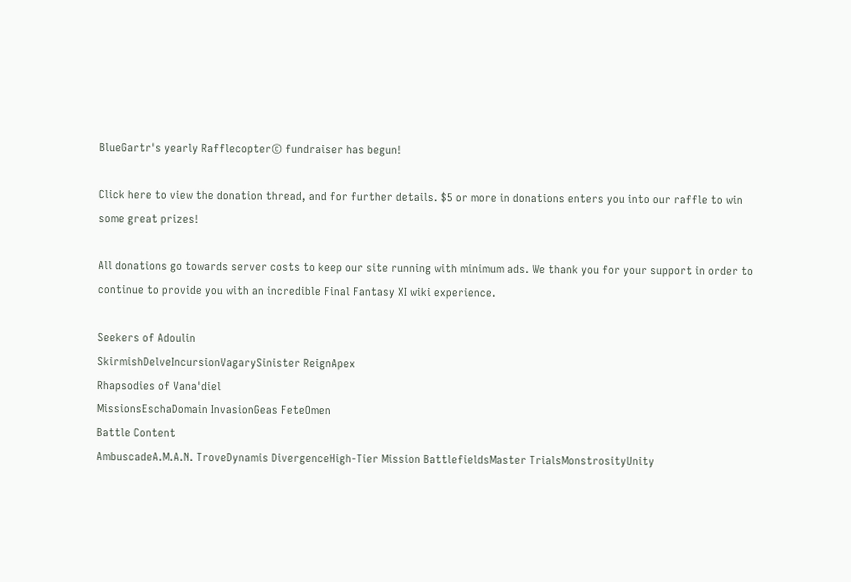BlueGartr's yearly Rafflecopter© fundraiser has begun!

Click here to view the donation thread, and for further details. $5 or more in donations enters you into our raffle to win some great prizes!

All donations go towards server costs to keep our site running with minimum ads. We thank you for your support in order to continue to provide you with an incredible Final Fantasy XI wiki experience.

Seekers of Adoulin
SkirmishDelveIncursionVagarySinister ReignApex
Rhapsodies of Vana'diel
MissionsEschaDomain InvasionGeas FeteOmen
Battle Content
AmbuscadeA.M.A.N. TroveDynamis DivergenceHigh-Tier Mission BattlefieldsMaster TrialsMonstrosityUnity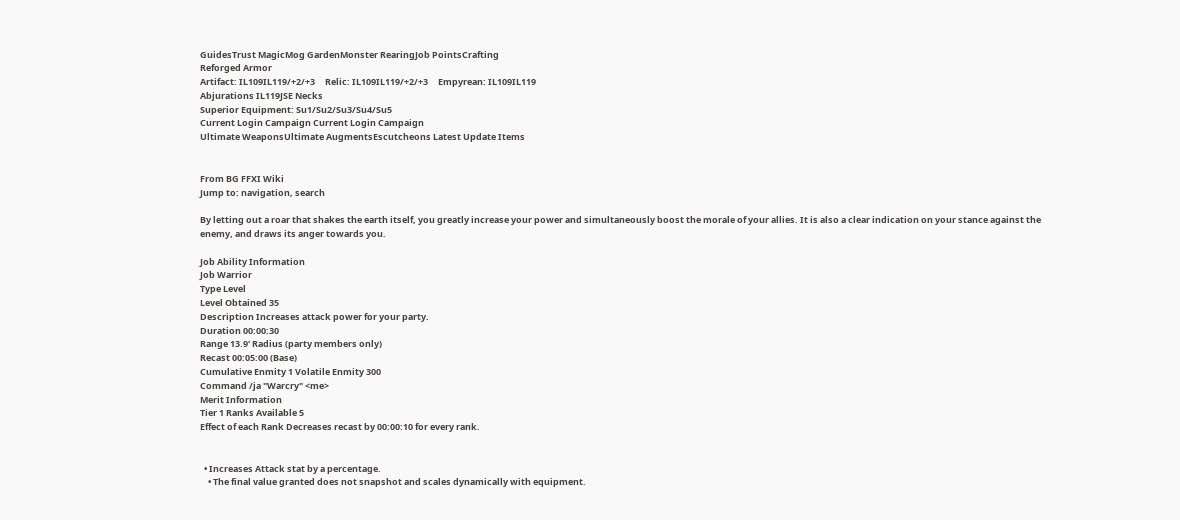GuidesTrust MagicMog GardenMonster RearingJob PointsCrafting
Reforged Armor
Artifact: IL109IL119/+2/+3     Relic: IL109IL119/+2/+3     Empyrean: IL109IL119
Abjurations IL119JSE Necks
Superior Equipment: Su1/Su2/Su3/Su4/Su5
Current Login Campaign Current Login Campaign
Ultimate WeaponsUltimate AugmentsEscutcheons Latest Update Items


From BG FFXI Wiki
Jump to: navigation, search

By letting out a roar that shakes the earth itself, you greatly increase your power and simultaneously boost the morale of your allies. It is also a clear indication on your stance against the enemy, and draws its anger towards you.

Job Ability Information
Job Warrior
Type Level
Level Obtained 35
Description Increases attack power for your party.
Duration 00:00:30
Range 13.9' Radius (party members only)
Recast 00:05:00 (Base)
Cumulative Enmity 1 Volatile Enmity 300
Command /ja "Warcry" <me>
Merit Information
Tier 1 Ranks Available 5
Effect of each Rank Decreases recast by 00:00:10 for every rank.


  • Increases Attack stat by a percentage.
    • The final value granted does not snapshot and scales dynamically with equipment.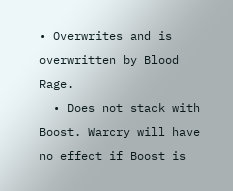• Overwrites and is overwritten by Blood Rage.
  • Does not stack with Boost. Warcry will have no effect if Boost is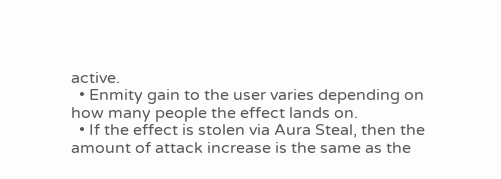active.
  • Enmity gain to the user varies depending on how many people the effect lands on.
  • If the effect is stolen via Aura Steal, then the amount of attack increase is the same as the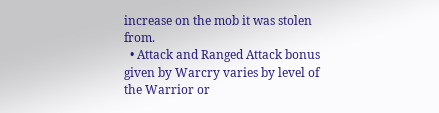increase on the mob it was stolen from.
  • Attack and Ranged Attack bonus given by Warcry varies by level of the Warrior or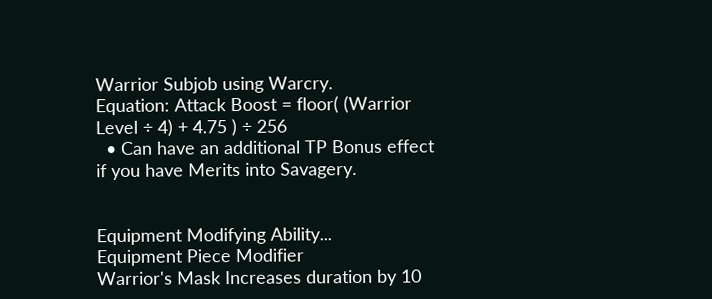Warrior Subjob using Warcry.
Equation: Attack Boost = floor( (Warrior Level ÷ 4) + 4.75 ) ÷ 256
  • Can have an additional TP Bonus effect if you have Merits into Savagery.


Equipment Modifying Ability...
Equipment Piece Modifier
Warrior's Mask Increases duration by 10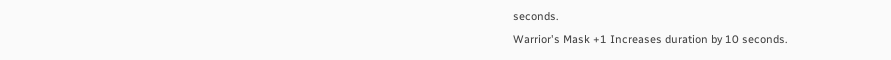seconds.
Warrior's Mask +1 Increases duration by 10 seconds.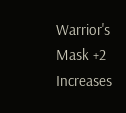Warrior's Mask +2 Increases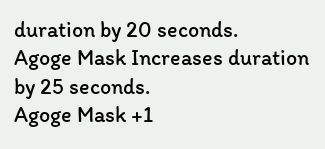duration by 20 seconds.
Agoge Mask Increases duration by 25 seconds.
Agoge Mask +1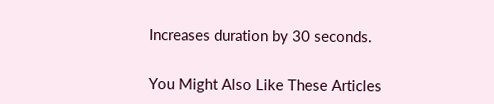Increases duration by 30 seconds.


You Might Also Like These Articles